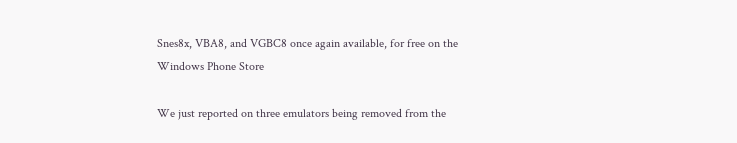Snes8x, VBA8, and VGBC8 once again available, for free on the Windows Phone Store

We just reported on three emulators being removed from the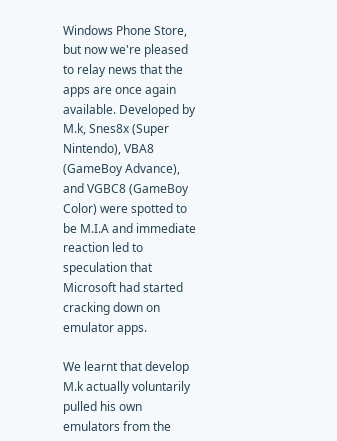Windows Phone Store, but now we're pleased to relay news that the apps are once again available. Developed by M.k, Snes8x (Super Nintendo), VBA8 (GameBoy Advance), and VGBC8 (GameBoy Color) were spotted to be M.I.A and immediate reaction led to speculation that Microsoft had started cracking down on emulator apps.

We learnt that develop M.k actually voluntarily pulled his own emulators from the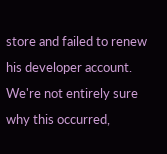store and failed to renew his developer account. We're not entirely sure why this occurred,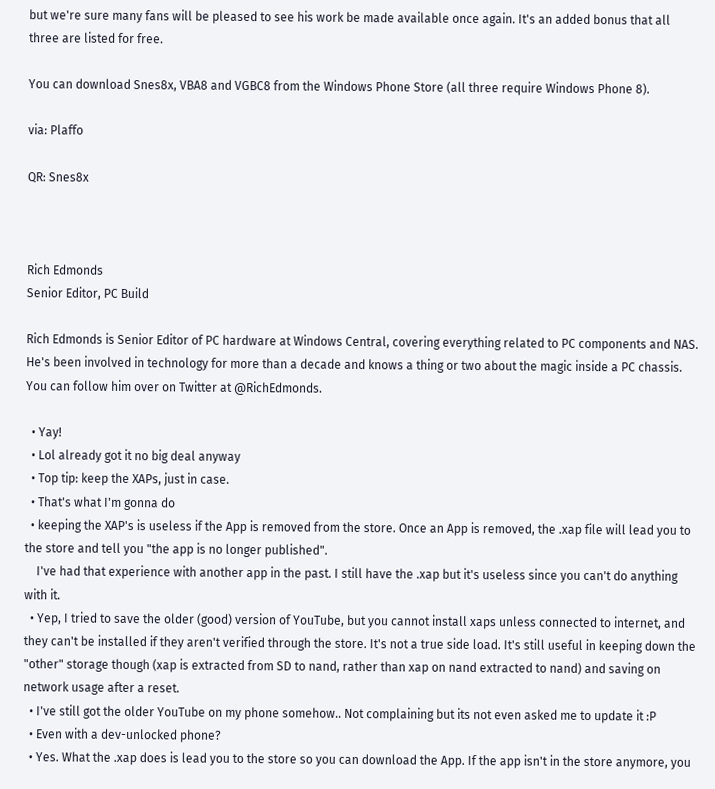but we're sure many fans will be pleased to see his work be made available once again. It's an added bonus that all three are listed for free.

You can download Snes8x, VBA8 and VGBC8 from the Windows Phone Store (all three require Windows Phone 8).

via: Plaffo

QR: Snes8x



Rich Edmonds
Senior Editor, PC Build

Rich Edmonds is Senior Editor of PC hardware at Windows Central, covering everything related to PC components and NAS. He's been involved in technology for more than a decade and knows a thing or two about the magic inside a PC chassis. You can follow him over on Twitter at @RichEdmonds.

  • Yay!
  • Lol already got it no big deal anyway
  • Top tip: keep the XAPs, just in case.
  • That's what I'm gonna do
  • keeping the XAP's is useless if the App is removed from the store. Once an App is removed, the .xap file will lead you to the store and tell you "the app is no longer published".
    I've had that experience with another app in the past. I still have the .xap but it's useless since you can't do anything with it.
  • Yep, I tried to save the older (good) version of YouTube, but you cannot install xaps unless connected to internet, and they can't be installed if they aren't verified through the store. It's not a true side load. It's still useful in keeping down the "other" storage though (xap is extracted from SD to nand, rather than xap on nand extracted to nand) and saving on network usage after a reset.
  • I've still got the older YouTube on my phone somehow.. Not complaining but its not even asked me to update it :P
  • Even with a dev-unlocked phone?
  • Yes. What the .xap does is lead you to the store so you can download the App. If the app isn't in the store anymore, you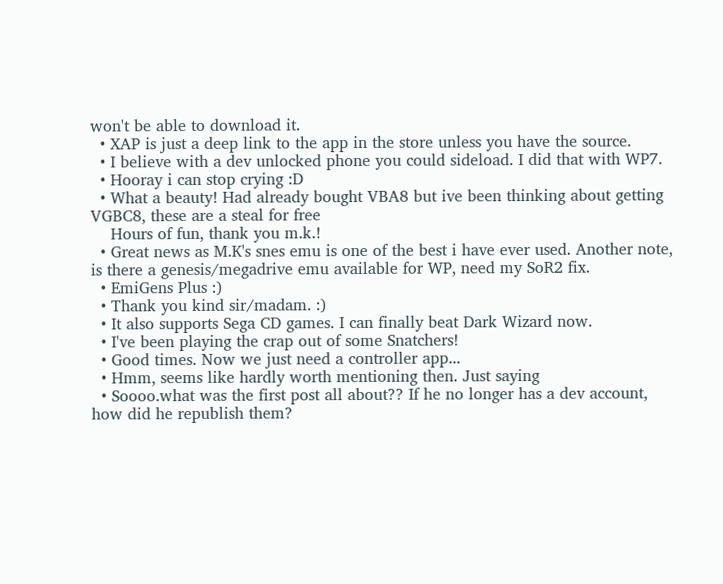won't be able to download it.
  • XAP is just a deep link to the app in the store unless you have the source.
  • I believe with a dev unlocked phone you could sideload. I did that with WP7.
  • Hooray i can stop crying :D
  • What a beauty! Had already bought VBA8 but ive been thinking about getting VGBC8, these are a steal for free
    Hours of fun, thank you m.k.!
  • Great news as M.K's snes emu is one of the best i have ever used. Another note, is there a genesis/megadrive emu available for WP, need my SoR2 fix.
  • EmiGens Plus :)
  • Thank you kind sir/madam. :)
  • It also supports Sega CD games. I can finally beat Dark Wizard now.
  • I've been playing the crap out of some Snatchers!
  • Good times. Now we just need a controller app...
  • Hmm, seems like hardly worth mentioning then. Just saying
  • Soooo.what was the first post all about?? If he no longer has a dev account, how did he republish them?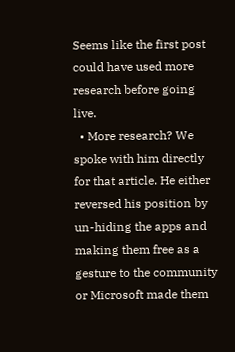Seems like the first post could have used more research before going live.
  • More research? We spoke with him directly for that article. He either reversed his position by un-hiding the apps and making them free as a gesture to the community or Microsoft made them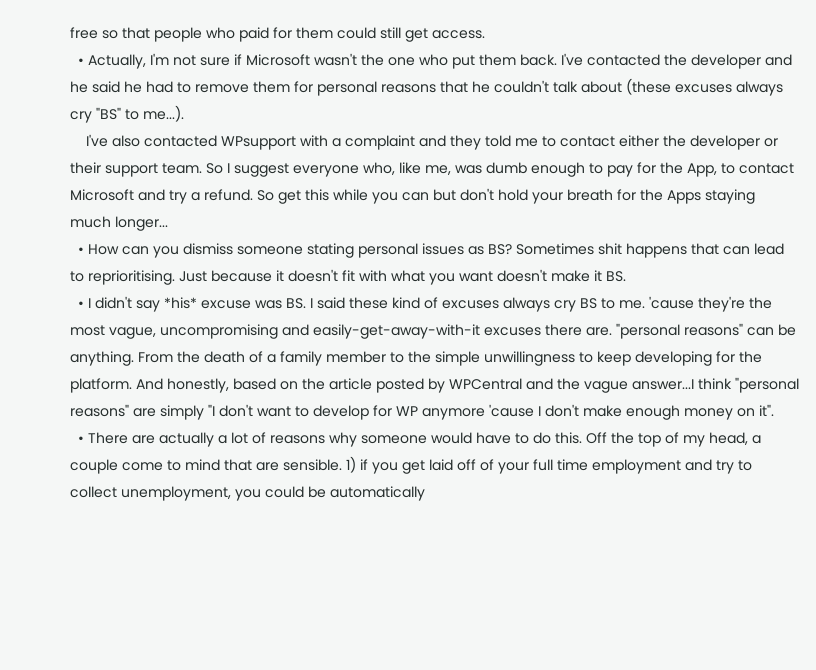free so that people who paid for them could still get access.
  • Actually, I'm not sure if Microsoft wasn't the one who put them back. I've contacted the developer and he said he had to remove them for personal reasons that he couldn't talk about (these excuses always cry "BS" to me...).
    I've also contacted WPsupport with a complaint and they told me to contact either the developer or their support team. So I suggest everyone who, like me, was dumb enough to pay for the App, to contact Microsoft and try a refund. So get this while you can but don't hold your breath for the Apps staying much longer...
  • How can you dismiss someone stating personal issues as BS? Sometimes shit happens that can lead to reprioritising. Just because it doesn't fit with what you want doesn't make it BS.
  • I didn't say *his* excuse was BS. I said these kind of excuses always cry BS to me. 'cause they're the most vague, uncompromising and easily-get-away-with-it excuses there are. "personal reasons" can be anything. From the death of a family member to the simple unwillingness to keep developing for the platform. And honestly, based on the article posted by WPCentral and the vague answer...I think "personal reasons" are simply "I don't want to develop for WP anymore 'cause I don't make enough money on it".
  • There are actually a lot of reasons why someone would have to do this. Off the top of my head, a couple come to mind that are sensible. 1) if you get laid off of your full time employment and try to collect unemployment, you could be automatically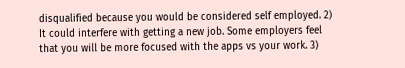disqualified because you would be considered self employed. 2) It could interfere with getting a new job. Some employers feel that you will be more focused with the apps vs your work. 3)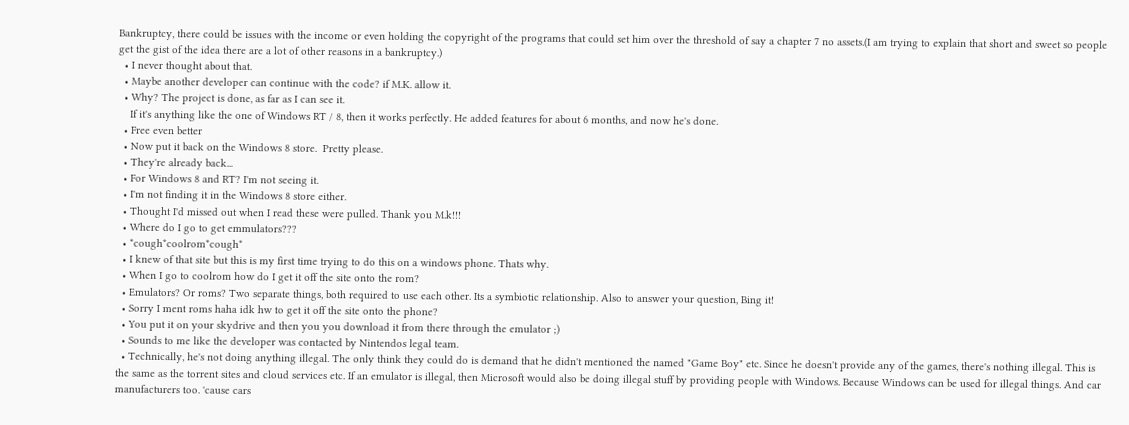Bankruptcy, there could be issues with the income or even holding the copyright of the programs that could set him over the threshold of say a chapter 7 no assets.(I am trying to explain that short and sweet so people get the gist of the idea there are a lot of other reasons in a bankruptcy.)
  • I never thought about that.
  • Maybe another developer can continue with the code? if M.K. allow it.
  • Why? The project is done, as far as I can see it.
    If it's anything like the one of Windows RT / 8, then it works perfectly. He added features for about 6 months, and now he's done.
  • Free even better
  • Now put it back on the Windows 8 store.  Pretty please.
  • They're already back...
  • For Windows 8 and RT? I'm not seeing it.
  • I'm not finding it in the Windows 8 store either.
  • Thought I'd missed out when I read these were pulled. Thank you M.k!!!
  • Where do I go to get emmulators???
  • *cough*coolrom*cough*
  • I knew of that site but this is my first time trying to do this on a windows phone. Thats why.
  • When I go to coolrom how do I get it off the site onto the rom?
  • Emulators? Or roms? Two separate things, both required to use each other. Its a symbiotic relationship. Also to answer your question, Bing it!
  • Sorry I ment roms haha idk hw to get it off the site onto the phone?
  • You put it on your skydrive and then you you download it from there through the emulator ;)
  • Sounds to me like the developer was contacted by Nintendos legal team.
  • Technically, he's not doing anything illegal. The only think they could do is demand that he didn't mentioned the named "Game Boy" etc. Since he doesn't provide any of the games, there's nothing illegal. This is the same as the torrent sites and cloud services etc. If an emulator is illegal, then Microsoft would also be doing illegal stuff by providing people with Windows. Because Windows can be used for illegal things. And car manufacturers too. 'cause cars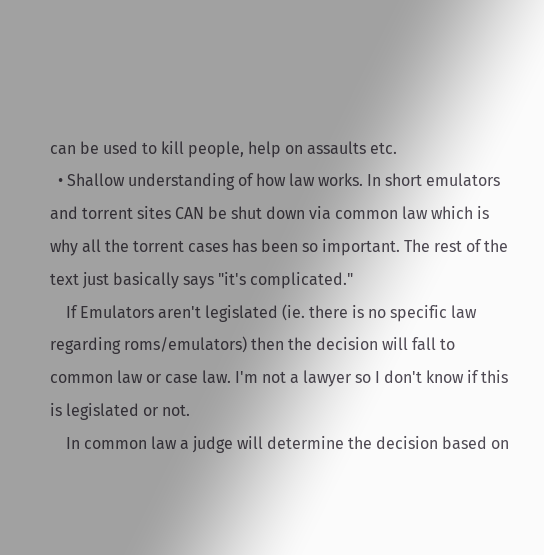can be used to kill people, help on assaults etc.
  • Shallow understanding of how law works. In short emulators and torrent sites CAN be shut down via common law which is why all the torrent cases has been so important. The rest of the text just basically says "it's complicated."
    If Emulators aren't legislated (ie. there is no specific law regarding roms/emulators) then the decision will fall to common law or case law. I'm not a lawyer so I don't know if this is legislated or not.
    In common law a judge will determine the decision based on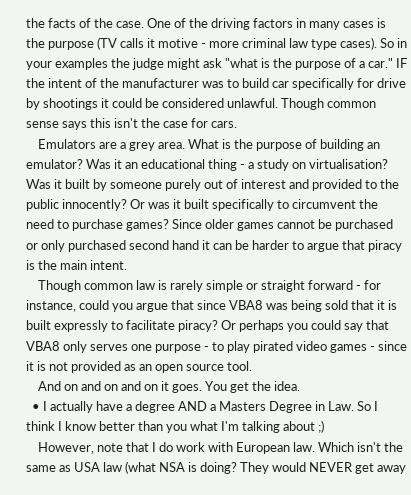the facts of the case. One of the driving factors in many cases is the purpose (TV calls it motive - more criminal law type cases). So in your examples the judge might ask "what is the purpose of a car." IF the intent of the manufacturer was to build car specifically for drive by shootings it could be considered unlawful. Though common sense says this isn't the case for cars.
    Emulators are a grey area. What is the purpose of building an emulator? Was it an educational thing - a study on virtualisation? Was it built by someone purely out of interest and provided to the public innocently? Or was it built specifically to circumvent the need to purchase games? Since older games cannot be purchased or only purchased second hand it can be harder to argue that piracy is the main intent.
    Though common law is rarely simple or straight forward - for instance, could you argue that since VBA8 was being sold that it is built expressly to facilitate piracy? Or perhaps you could say that VBA8 only serves one purpose - to play pirated video games - since it is not provided as an open source tool.
    And on and on and on it goes. You get the idea.
  • I actually have a degree AND a Masters Degree in Law. So I think I know better than you what I'm talking about ;)
    However, note that I do work with European law. Which isn't the same as USA law (what NSA is doing? They would NEVER get away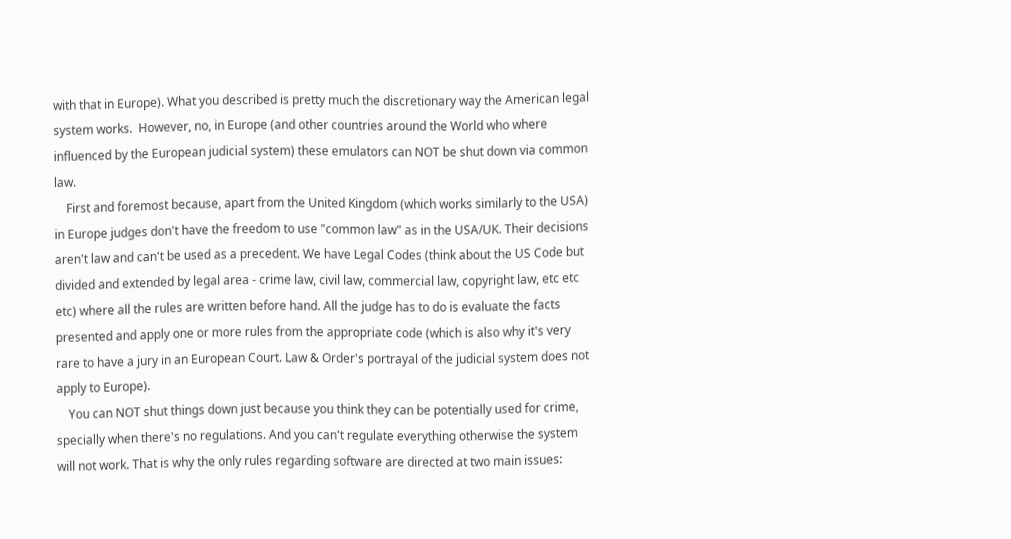with that in Europe). What you described is pretty much the discretionary way the American legal system works.  However, no, in Europe (and other countries around the World who where influenced by the European judicial system) these emulators can NOT be shut down via common law.
    First and foremost because, apart from the United Kingdom (which works similarly to the USA) in Europe judges don't have the freedom to use "common law" as in the USA/UK. Their decisions aren't law and can't be used as a precedent. We have Legal Codes (think about the US Code but divided and extended by legal area - crime law, civil law, commercial law, copyright law, etc etc etc) where all the rules are written before hand. All the judge has to do is evaluate the facts presented and apply one or more rules from the appropriate code (which is also why it's very rare to have a jury in an European Court. Law & Order's portrayal of the judicial system does not apply to Europe).
    You can NOT shut things down just because you think they can be potentially used for crime, specially when there's no regulations. And you can't regulate everything otherwise the system will not work. That is why the only rules regarding software are directed at two main issues: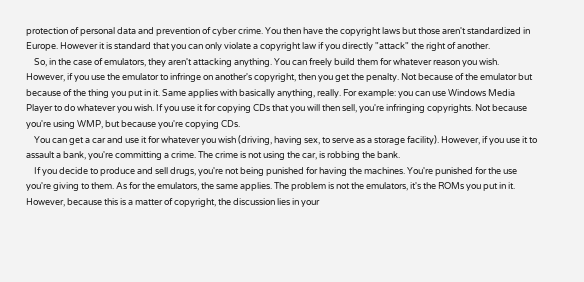protection of personal data and prevention of cyber crime. You then have the copyright laws but those aren't standardized in Europe. However it is standard that you can only violate a copyright law if you directly "attack" the right of another.
    So, in the case of emulators, they aren't attacking anything. You can freely build them for whatever reason you wish. However, if you use the emulator to infringe on another's copyright, then you get the penalty. Not because of the emulator but because of the thing you put in it. Same applies with basically anything, really. For example: you can use Windows Media Player to do whatever you wish. If you use it for copying CDs that you will then sell, you're infringing copyrights. Not because you're using WMP, but because you're copying CDs.
    You can get a car and use it for whatever you wish (driving, having sex, to serve as a storage facility). However, if you use it to assault a bank, you're committing a crime. The crime is not using the car, is robbing the bank.
    If you decide to produce and sell drugs, you're not being punished for having the machines. You're punished for the use you're giving to them. As for the emulators, the same applies. The problem is not the emulators, it's the ROMs you put in it. However, because this is a matter of copyright, the discussion lies in your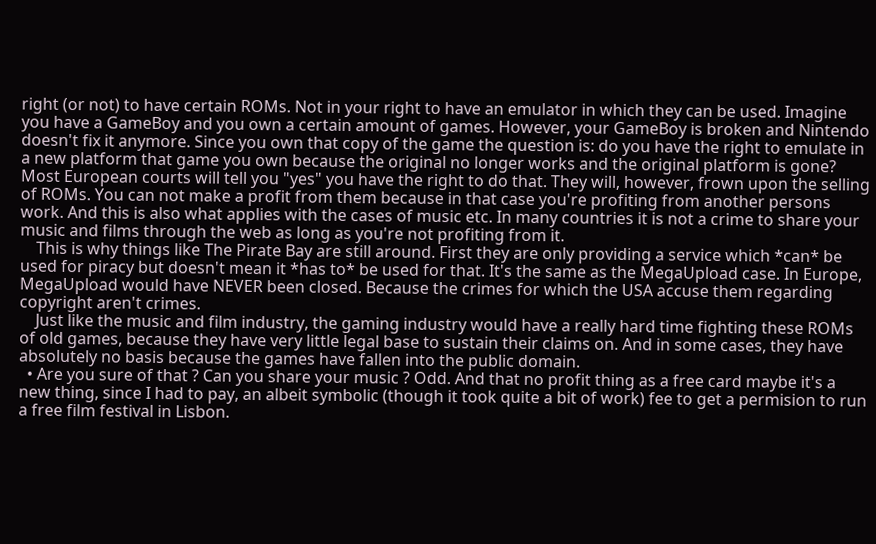right (or not) to have certain ROMs. Not in your right to have an emulator in which they can be used. Imagine you have a GameBoy and you own a certain amount of games. However, your GameBoy is broken and Nintendo doesn't fix it anymore. Since you own that copy of the game the question is: do you have the right to emulate in a new platform that game you own because the original no longer works and the original platform is gone? Most European courts will tell you "yes" you have the right to do that. They will, however, frown upon the selling of ROMs. You can not make a profit from them because in that case you're profiting from another persons work. And this is also what applies with the cases of music etc. In many countries it is not a crime to share your music and films through the web as long as you're not profiting from it.
    This is why things like The Pirate Bay are still around. First they are only providing a service which *can* be used for piracy but doesn't mean it *has to* be used for that. It's the same as the MegaUpload case. In Europe, MegaUpload would have NEVER been closed. Because the crimes for which the USA accuse them regarding copyright aren't crimes.
    Just like the music and film industry, the gaming industry would have a really hard time fighting these ROMs of old games, because they have very little legal base to sustain their claims on. And in some cases, they have absolutely no basis because the games have fallen into the public domain.
  • Are you sure of that ? Can you share your music ? Odd. And that no profit thing as a free card maybe it's a new thing, since I had to pay, an albeit symbolic (though it took quite a bit of work) fee to get a permision to run a free film festival in Lisbon.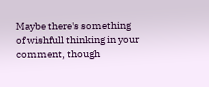Maybe there's something of wishfull thinking in your comment, though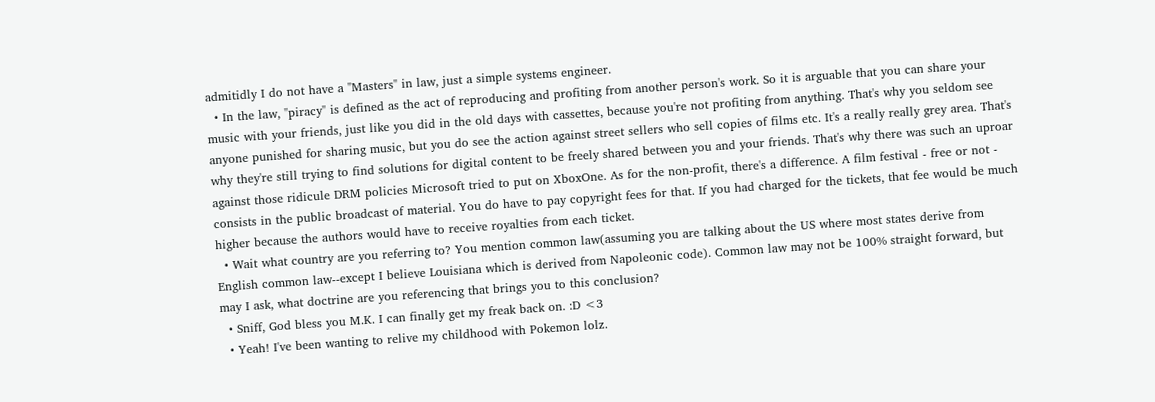admitidly I do not have a "Masters" in law, just a simple systems engineer.
  • In the law, "piracy" is defined as the act of reproducing and profiting from another person's work. So it is arguable that you can share your music with your friends, just like you did in the old days with cassettes, because you're not profiting from anything. That's why you seldom see anyone punished for sharing music, but you do see the action against street sellers who sell copies of films etc. It's a really really grey area. That's why they're still trying to find solutions for digital content to be freely shared between you and your friends. That's why there was such an uproar against those ridicule DRM policies Microsoft tried to put on XboxOne. As for the non-profit, there's a difference. A film festival - free or not - consists in the public broadcast of material. You do have to pay copyright fees for that. If you had charged for the tickets, that fee would be much higher because the authors would have to receive royalties from each ticket.
  • Wait what country are you referring to? You mention common law(assuming you are talking about the US where most states derive from English common law--except I believe Louisiana which is derived from Napoleonic code). Common law may not be 100% straight forward, but may I ask, what doctrine are you referencing that brings you to this conclusion?
  • Sniff, God bless you M.K. I can finally get my freak back on. :D <3
  • Yeah! I've been wanting to relive my childhood with Pokemon lolz.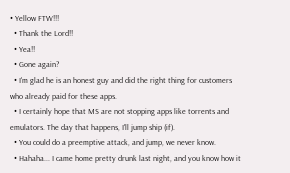• Yellow FTW!!!
  • Thank the Lord!!
  • Yea!!
  • Gone again?
  • I'm glad he is an honest guy and did the right thing for customers who already paid for these apps.
  • I certainly hope that MS are not stopping apps like torrents and emulators. The day that happens, I'll jump ship (if).
  • You could do a preemptive attack, and jump, we never know.
  • Hahaha... I came home pretty drunk last night, and you know how it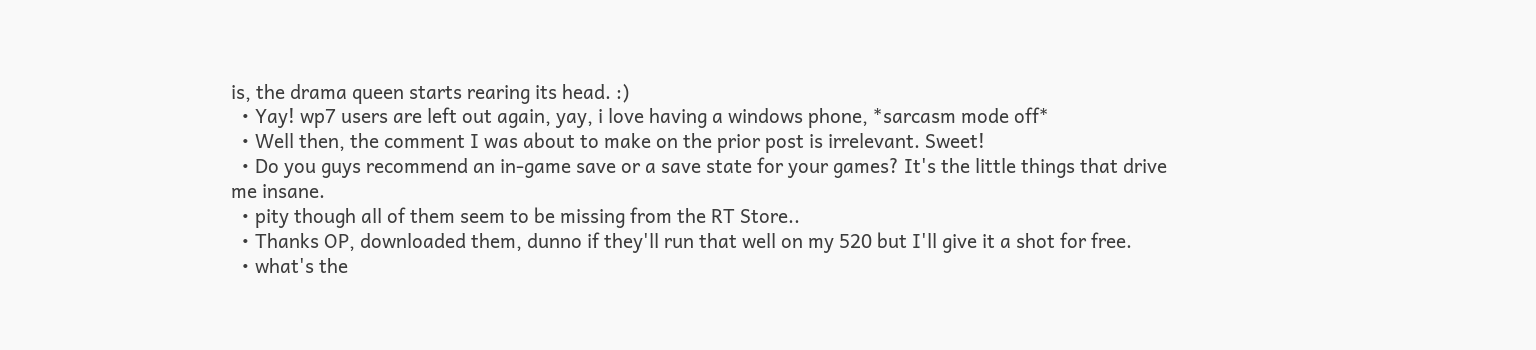is, the drama queen starts rearing its head. :)
  • Yay! wp7 users are left out again, yay, i love having a windows phone, *sarcasm mode off*
  • Well then, the comment I was about to make on the prior post is irrelevant. Sweet!
  • Do you guys recommend an in-game save or a save state for your games? It's the little things that drive me insane.
  • pity though all of them seem to be missing from the RT Store..
  • Thanks OP, downloaded them, dunno if they'll run that well on my 520 but I'll give it a shot for free.
  • what's the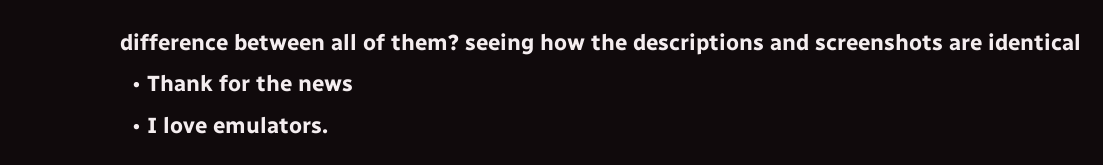difference between all of them? seeing how the descriptions and screenshots are identical
  • Thank for the news
  • I love emulators.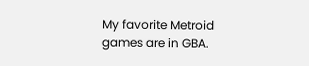My favorite Metroid games are in GBA.